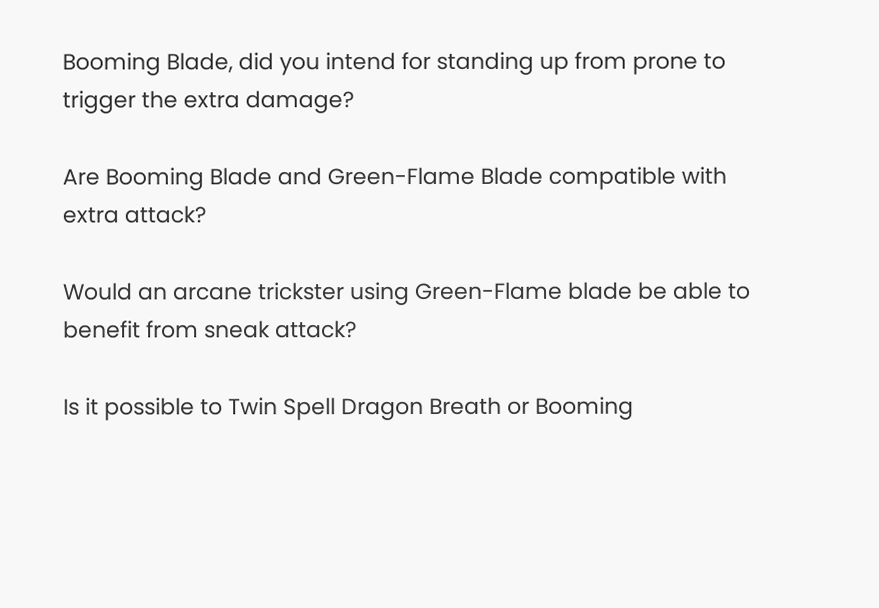Booming Blade, did you intend for standing up from prone to trigger the extra damage?

Are Booming Blade and Green-Flame Blade compatible with extra attack?

Would an arcane trickster using Green-Flame blade be able to benefit from sneak attack?

Is it possible to Twin Spell Dragon Breath or Booming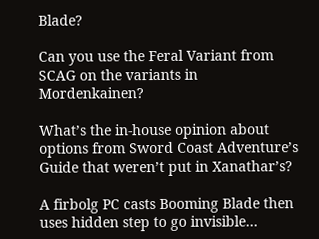Blade?

Can you use the Feral Variant from SCAG on the variants in Mordenkainen?

What’s the in-house opinion about options from Sword Coast Adventure’s Guide that weren’t put in Xanathar’s?

A firbolg PC casts Booming Blade then uses hidden step to go invisible…